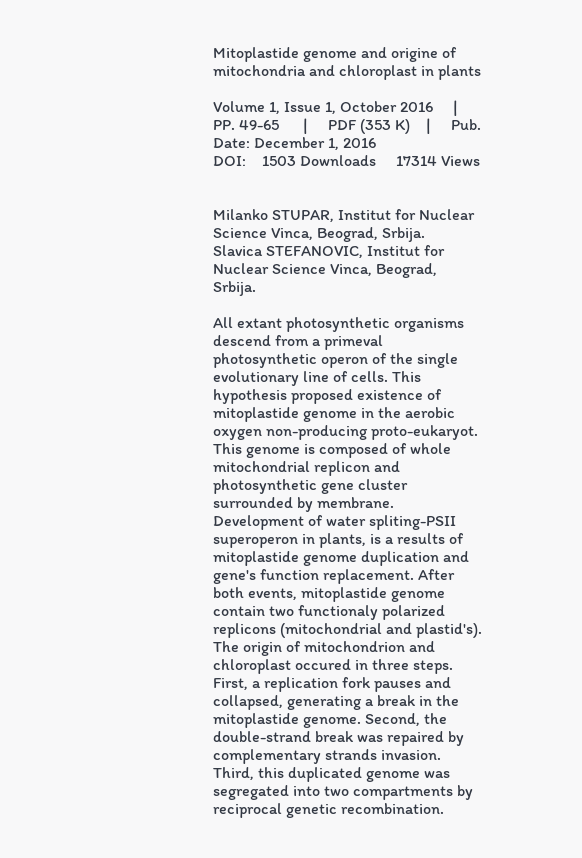Mitoplastide genome and origine of mitochondria and chloroplast in plants

Volume 1, Issue 1, October 2016     |     PP. 49-65      |     PDF (353 K)    |     Pub. Date: December 1, 2016
DOI:    1503 Downloads     17314 Views


Milanko STUPAR, Institut for Nuclear Science Vinca, Beograd, Srbija.
Slavica STEFANOVIC, Institut for Nuclear Science Vinca, Beograd, Srbija.

All extant photosynthetic organisms descend from a primeval photosynthetic operon of the single evolutionary line of cells. This hypothesis proposed existence of mitoplastide genome in the aerobic oxygen non-producing proto-eukaryot. This genome is composed of whole mitochondrial replicon and photosynthetic gene cluster surrounded by membrane. Development of water spliting-PSII superoperon in plants, is a results of mitoplastide genome duplication and gene's function replacement. After both events, mitoplastide genome contain two functionaly polarized replicons (mitochondrial and plastid's). The origin of mitochondrion and chloroplast occured in three steps. First, a replication fork pauses and collapsed, generating a break in the mitoplastide genome. Second, the double-strand break was repaired by complementary strands invasion. Third, this duplicated genome was segregated into two compartments by reciprocal genetic recombination.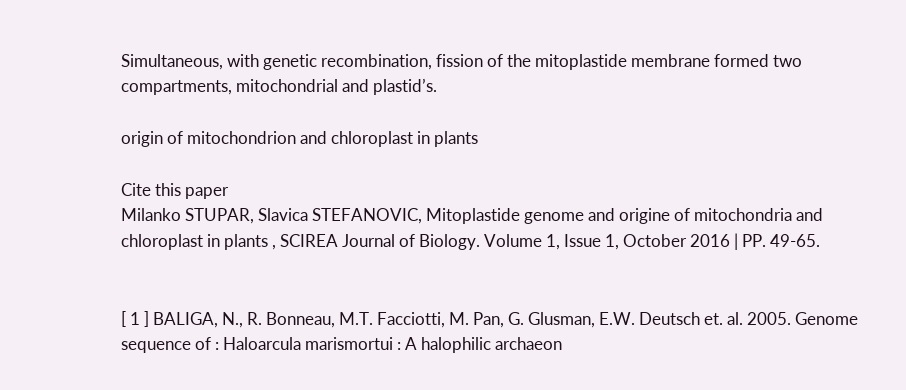Simultaneous, with genetic recombination, fission of the mitoplastide membrane formed two compartments, mitochondrial and plastid’s.

origin of mitochondrion and chloroplast in plants

Cite this paper
Milanko STUPAR, Slavica STEFANOVIC, Mitoplastide genome and origine of mitochondria and chloroplast in plants , SCIREA Journal of Biology. Volume 1, Issue 1, October 2016 | PP. 49-65.


[ 1 ] BALIGA, N., R. Bonneau, M.T. Facciotti, M. Pan, G. Glusman, E.W. Deutsch et. al. 2005. Genome sequence of : Haloarcula marismortui : A halophilic archaeon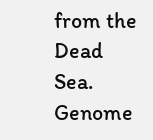from the Dead Sea. Genome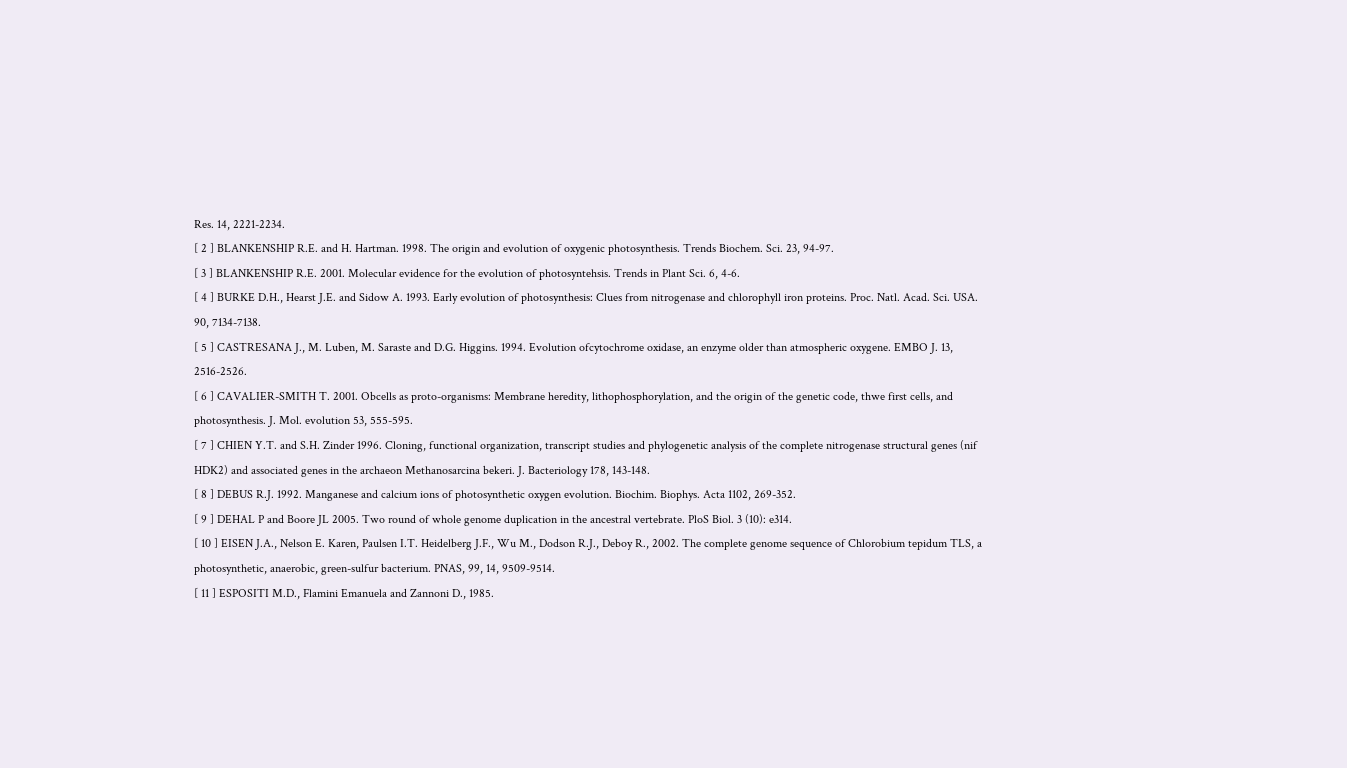Res. 14, 2221-2234.
[ 2 ] BLANKENSHIP R.E. and H. Hartman. 1998. The origin and evolution of oxygenic photosynthesis. Trends Biochem. Sci. 23, 94-97.
[ 3 ] BLANKENSHIP R.E. 2001. Molecular evidence for the evolution of photosyntehsis. Trends in Plant Sci. 6, 4-6.
[ 4 ] BURKE D.H., Hearst J.E. and Sidow A. 1993. Early evolution of photosynthesis: Clues from nitrogenase and chlorophyll iron proteins. Proc. Natl. Acad. Sci. USA. 90, 7134-7138.
[ 5 ] CASTRESANA J., M. Luben, M. Saraste and D.G. Higgins. 1994. Evolution ofcytochrome oxidase, an enzyme older than atmospheric oxygene. EMBO J. 13, 2516-2526.
[ 6 ] CAVALIER-SMITH T. 2001. Obcells as proto-organisms: Membrane heredity, lithophosphorylation, and the origin of the genetic code, thwe first cells, and photosynthesis. J. Mol. evolution 53, 555-595.
[ 7 ] CHIEN Y.T. and S.H. Zinder 1996. Cloning, functional organization, transcript studies and phylogenetic analysis of the complete nitrogenase structural genes (nif HDK2) and associated genes in the archaeon Methanosarcina bekeri. J. Bacteriology 178, 143-148.
[ 8 ] DEBUS R.J. 1992. Manganese and calcium ions of photosynthetic oxygen evolution. Biochim. Biophys. Acta 1102, 269-352.
[ 9 ] DEHAL P and Boore JL 2005. Two round of whole genome duplication in the ancestral vertebrate. PloS Biol. 3 (10): e314.
[ 10 ] EISEN J.A., Nelson E. Karen, Paulsen I.T. Heidelberg J.F., Wu M., Dodson R.J., Deboy R., 2002. The complete genome sequence of Chlorobium tepidum TLS, a photosynthetic, anaerobic, green-sulfur bacterium. PNAS, 99, 14, 9509-9514.
[ 11 ] ESPOSITI M.D., Flamini Emanuela and Zannoni D., 1985.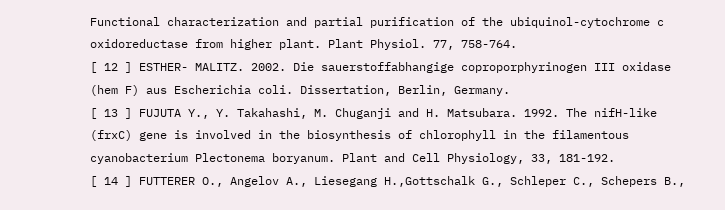Functional characterization and partial purification of the ubiquinol-cytochrome c oxidoreductase from higher plant. Plant Physiol. 77, 758-764.
[ 12 ] ESTHER- MALITZ. 2002. Die sauerstoffabhangige coproporphyrinogen III oxidase (hem F) aus Escherichia coli. Dissertation, Berlin, Germany.
[ 13 ] FUJUTA Y., Y. Takahashi, M. Chuganji and H. Matsubara. 1992. The nifH-like (frxC) gene is involved in the biosynthesis of chlorophyll in the filamentous cyanobacterium Plectonema boryanum. Plant and Cell Physiology, 33, 181-192.
[ 14 ] FUTTERER O., Angelov A., Liesegang H.,Gottschalk G., Schleper C., Schepers B.,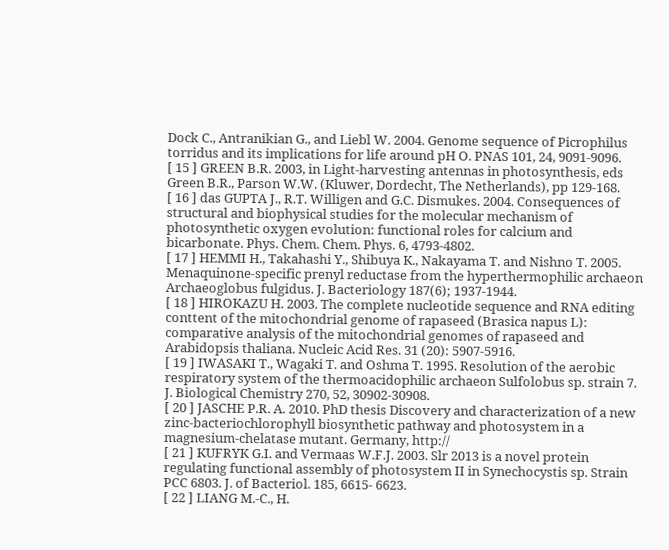Dock C., Antranikian G., and Liebl W. 2004. Genome sequence of Picrophilus torridus and its implications for life around pH O. PNAS 101, 24, 9091-9096.
[ 15 ] GREEN B.R. 2003, in Light-harvesting antennas in photosynthesis, eds Green B.R., Parson W.W. (Kluwer, Dordecht, The Netherlands), pp 129-168.
[ 16 ] das GUPTA J., R.T. Willigen and G.C. Dismukes. 2004. Consequences of structural and biophysical studies for the molecular mechanism of photosynthetic oxygen evolution: functional roles for calcium and bicarbonate. Phys. Chem. Chem. Phys. 6, 4793-4802.
[ 17 ] HEMMI H., Takahashi Y., Shibuya K., Nakayama T. and Nishno T. 2005. Menaquinone-specific prenyl reductase from the hyperthermophilic archaeon Archaeoglobus fulgidus. J. Bacteriology 187(6); 1937-1944.
[ 18 ] HIROKAZU H. 2003. The complete nucleotide sequence and RNA editing conttent of the mitochondrial genome of rapaseed (Brasica napus L): comparative analysis of the mitochondrial genomes of rapaseed and Arabidopsis thaliana. Nucleic Acid Res. 31 (20): 5907-5916.
[ 19 ] IWASAKI T., Wagaki T. and Oshma T. 1995. Resolution of the aerobic respiratory system of the thermoacidophilic archaeon Sulfolobus sp. strain 7. J. Biological Chemistry 270, 52, 30902-30908.
[ 20 ] JASCHE P.R. A. 2010. PhD thesis Discovery and characterization of a new zinc-bacteriochlorophyll biosynthetic pathway and photosystem in a magnesium-chelatase mutant. Germany, http://
[ 21 ] KUFRYK G.I. and Vermaas W.F.J. 2003. Slr 2013 is a novel protein regulating functional assembly of photosystem II in Synechocystis sp. Strain PCC 6803. J. of Bacteriol. 185, 6615- 6623.
[ 22 ] LIANG M.-C., H.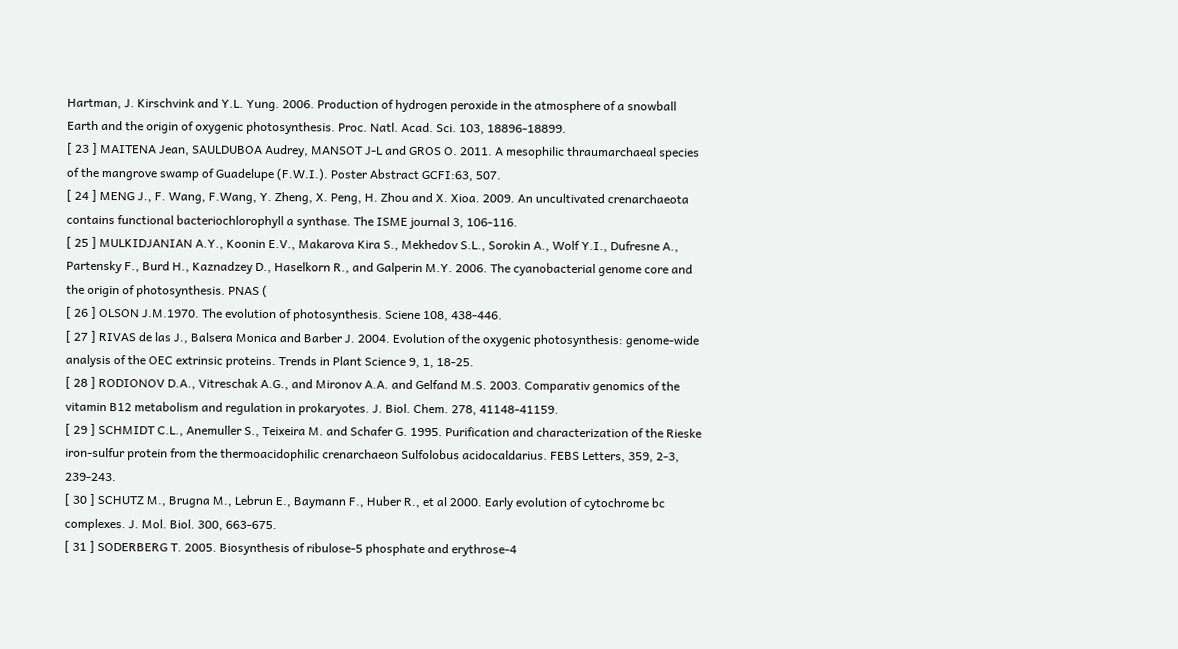Hartman, J. Kirschvink and Y.L. Yung. 2006. Production of hydrogen peroxide in the atmosphere of a snowball Earth and the origin of oxygenic photosynthesis. Proc. Natl. Acad. Sci. 103, 18896-18899.
[ 23 ] MAITENA Jean, SAULDUBOA Audrey, MANSOT J-L and GROS O. 2011. A mesophilic thraumarchaeal species of the mangrove swamp of Guadelupe (F.W.I.). Poster Abstract GCFI:63, 507.
[ 24 ] MENG J., F. Wang, F.Wang, Y. Zheng, X. Peng, H. Zhou and X. Xioa. 2009. An uncultivated crenarchaeota contains functional bacteriochlorophyll a synthase. The ISME journal 3, 106-116.
[ 25 ] MULKIDJANIAN A.Y., Koonin E.V., Makarova Kira S., Mekhedov S.L., Sorokin A., Wolf Y.I., Dufresne A., Partensky F., Burd H., Kaznadzey D., Haselkorn R., and Galperin M.Y. 2006. The cyanobacterial genome core and the origin of photosynthesis. PNAS (
[ 26 ] OLSON J.M.1970. The evolution of photosynthesis. Sciene 108, 438-446.
[ 27 ] RIVAS de las J., Balsera Monica and Barber J. 2004. Evolution of the oxygenic photosynthesis: genome-wide analysis of the OEC extrinsic proteins. Trends in Plant Science 9, 1, 18-25.
[ 28 ] RODIONOV D.A., Vitreschak A.G., and Mironov A.A. and Gelfand M.S. 2003. Comparativ genomics of the vitamin B12 metabolism and regulation in prokaryotes. J. Biol. Chem. 278, 41148-41159.
[ 29 ] SCHMIDT C.L., Anemuller S., Teixeira M. and Schafer G. 1995. Purification and characterization of the Rieske iron-sulfur protein from the thermoacidophilic crenarchaeon Sulfolobus acidocaldarius. FEBS Letters, 359, 2-3, 239-243.
[ 30 ] SCHUTZ M., Brugna M., Lebrun E., Baymann F., Huber R., et al 2000. Early evolution of cytochrome bc complexes. J. Mol. Biol. 300, 663-675.
[ 31 ] SODERBERG T. 2005. Biosynthesis of ribulose-5 phosphate and erythrose-4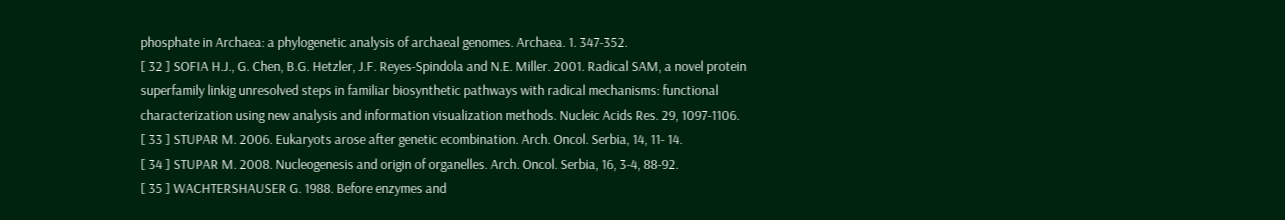phosphate in Archaea: a phylogenetic analysis of archaeal genomes. Archaea. 1. 347-352.
[ 32 ] SOFIA H.J., G. Chen, B.G. Hetzler, J.F. Reyes-Spindola and N.E. Miller. 2001. Radical SAM, a novel protein superfamily linkig unresolved steps in familiar biosynthetic pathways with radical mechanisms: functional characterization using new analysis and information visualization methods. Nucleic Acids Res. 29, 1097-1106.
[ 33 ] STUPAR M. 2006. Eukaryots arose after genetic ecombination. Arch. Oncol. Serbia, 14, 11- 14.
[ 34 ] STUPAR M. 2008. Nucleogenesis and origin of organelles. Arch. Oncol. Serbia, 16, 3-4, 88-92.
[ 35 ] WACHTERSHAUSER G. 1988. Before enzymes and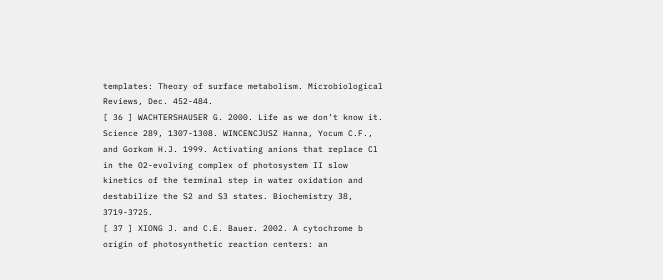templates: Theory of surface metabolism. Microbiological Reviews, Dec. 452-484.
[ 36 ] WACHTERSHAUSER G. 2000. Life as we don’t know it. Science 289, 1307-1308. WINCENCJUSZ Hanna, Yocum C.F., and Gorkom H.J. 1999. Activating anions that replace Cl in the O2-evolving complex of photosystem II slow kinetics of the terminal step in water oxidation and destabilize the S2 and S3 states. Biochemistry 38, 3719-3725.
[ 37 ] XIONG J. and C.E. Bauer. 2002. A cytochrome b origin of photosynthetic reaction centers: an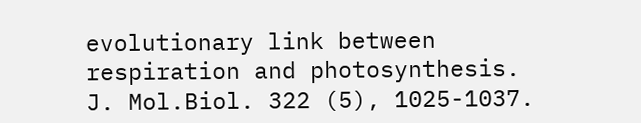evolutionary link between respiration and photosynthesis. J. Mol.Biol. 322 (5), 1025-1037.